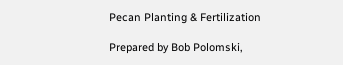Pecan Planting & Fertilization

Prepared by Bob Polomski,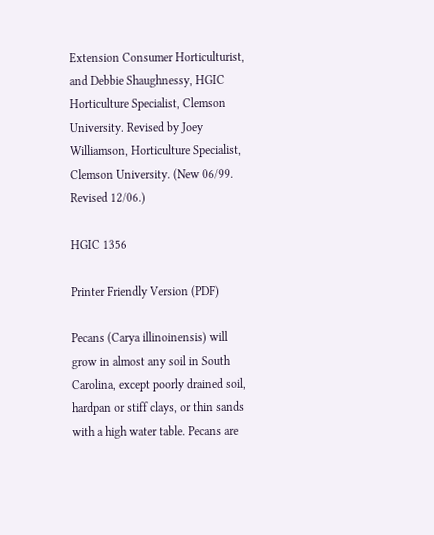Extension Consumer Horticulturist, and Debbie Shaughnessy, HGIC Horticulture Specialist, Clemson University. Revised by Joey Williamson, Horticulture Specialist, Clemson University. (New 06/99. Revised 12/06.)

HGIC 1356

Printer Friendly Version (PDF)

Pecans (Carya illinoinensis) will grow in almost any soil in South Carolina, except poorly drained soil, hardpan or stiff clays, or thin sands with a high water table. Pecans are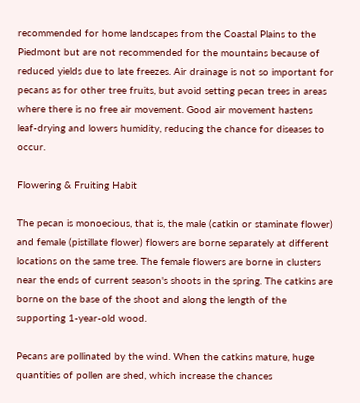recommended for home landscapes from the Coastal Plains to the Piedmont but are not recommended for the mountains because of reduced yields due to late freezes. Air drainage is not so important for pecans as for other tree fruits, but avoid setting pecan trees in areas where there is no free air movement. Good air movement hastens leaf-drying and lowers humidity, reducing the chance for diseases to occur.

Flowering & Fruiting Habit

The pecan is monoecious, that is, the male (catkin or staminate flower) and female (pistillate flower) flowers are borne separately at different locations on the same tree. The female flowers are borne in clusters near the ends of current season's shoots in the spring. The catkins are borne on the base of the shoot and along the length of the supporting 1-year-old wood.

Pecans are pollinated by the wind. When the catkins mature, huge quantities of pollen are shed, which increase the chances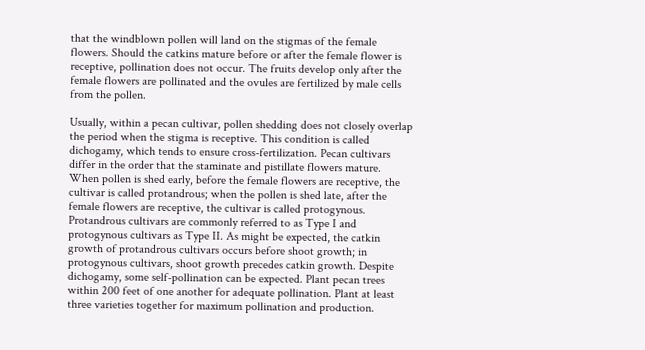that the windblown pollen will land on the stigmas of the female flowers. Should the catkins mature before or after the female flower is receptive, pollination does not occur. The fruits develop only after the female flowers are pollinated and the ovules are fertilized by male cells from the pollen.

Usually, within a pecan cultivar, pollen shedding does not closely overlap the period when the stigma is receptive. This condition is called dichogamy, which tends to ensure cross-fertilization. Pecan cultivars differ in the order that the staminate and pistillate flowers mature. When pollen is shed early, before the female flowers are receptive, the cultivar is called protandrous; when the pollen is shed late, after the female flowers are receptive, the cultivar is called protogynous. Protandrous cultivars are commonly referred to as Type I and protogynous cultivars as Type II. As might be expected, the catkin growth of protandrous cultivars occurs before shoot growth; in protogynous cultivars, shoot growth precedes catkin growth. Despite dichogamy, some self-pollination can be expected. Plant pecan trees within 200 feet of one another for adequate pollination. Plant at least three varieties together for maximum pollination and production.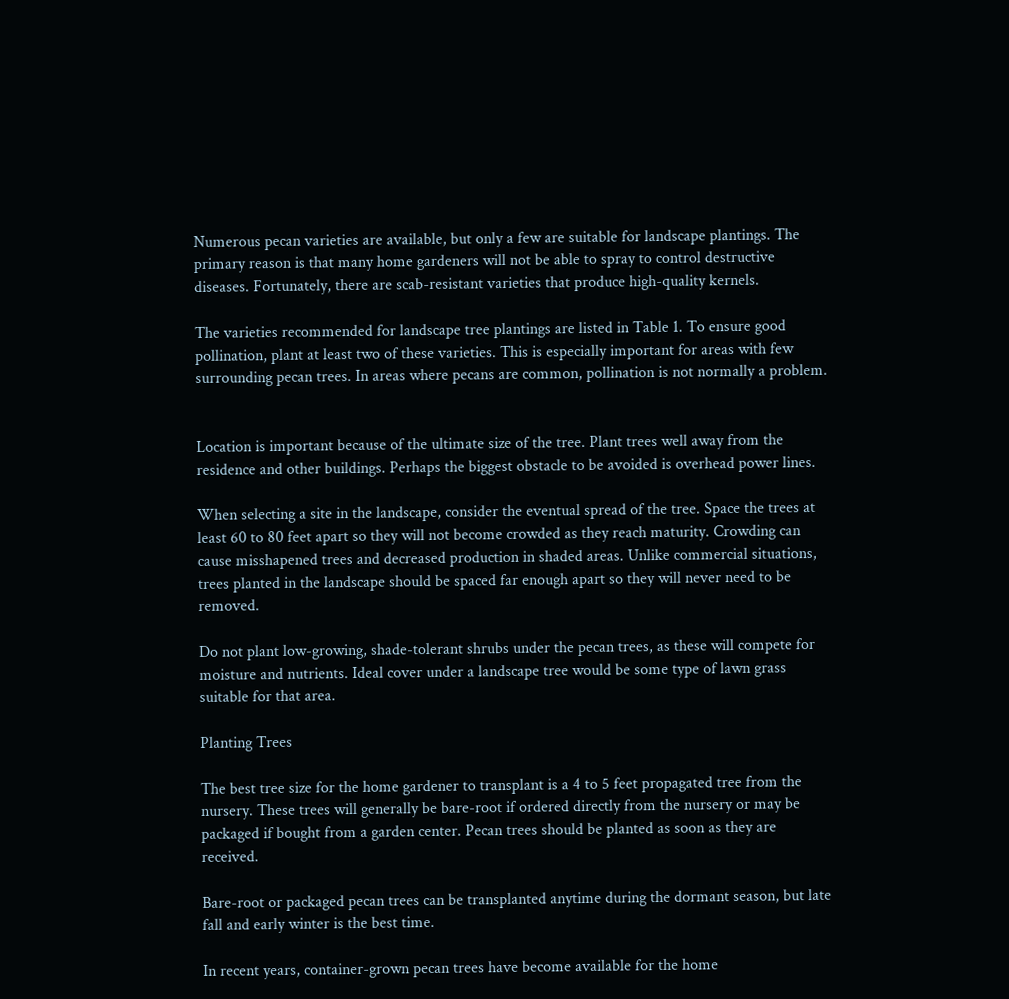Numerous pecan varieties are available, but only a few are suitable for landscape plantings. The primary reason is that many home gardeners will not be able to spray to control destructive diseases. Fortunately, there are scab-resistant varieties that produce high-quality kernels.

The varieties recommended for landscape tree plantings are listed in Table 1. To ensure good pollination, plant at least two of these varieties. This is especially important for areas with few surrounding pecan trees. In areas where pecans are common, pollination is not normally a problem.


Location is important because of the ultimate size of the tree. Plant trees well away from the residence and other buildings. Perhaps the biggest obstacle to be avoided is overhead power lines.

When selecting a site in the landscape, consider the eventual spread of the tree. Space the trees at least 60 to 80 feet apart so they will not become crowded as they reach maturity. Crowding can cause misshapened trees and decreased production in shaded areas. Unlike commercial situations, trees planted in the landscape should be spaced far enough apart so they will never need to be removed.

Do not plant low-growing, shade-tolerant shrubs under the pecan trees, as these will compete for moisture and nutrients. Ideal cover under a landscape tree would be some type of lawn grass suitable for that area.

Planting Trees

The best tree size for the home gardener to transplant is a 4 to 5 feet propagated tree from the nursery. These trees will generally be bare-root if ordered directly from the nursery or may be packaged if bought from a garden center. Pecan trees should be planted as soon as they are received.

Bare-root or packaged pecan trees can be transplanted anytime during the dormant season, but late fall and early winter is the best time.

In recent years, container-grown pecan trees have become available for the home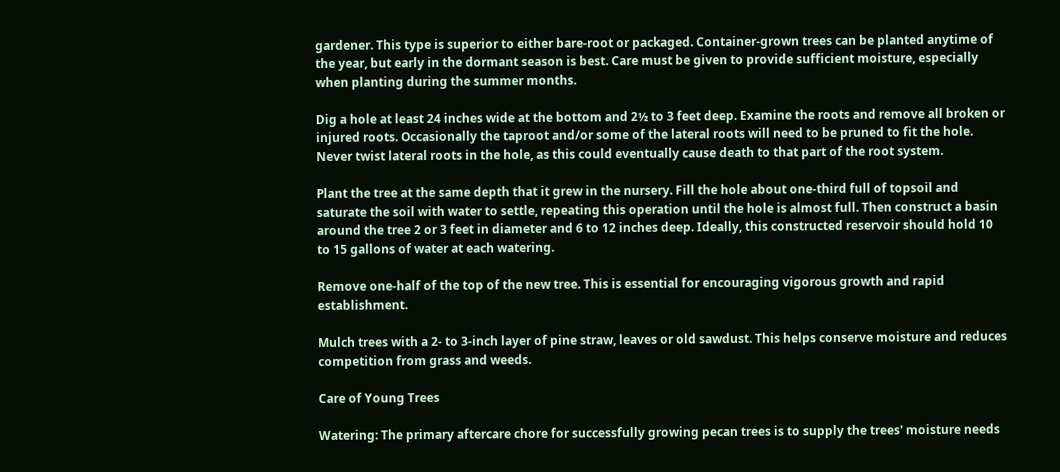gardener. This type is superior to either bare-root or packaged. Container-grown trees can be planted anytime of the year, but early in the dormant season is best. Care must be given to provide sufficient moisture, especially when planting during the summer months.

Dig a hole at least 24 inches wide at the bottom and 2½ to 3 feet deep. Examine the roots and remove all broken or injured roots. Occasionally the taproot and/or some of the lateral roots will need to be pruned to fit the hole. Never twist lateral roots in the hole, as this could eventually cause death to that part of the root system.

Plant the tree at the same depth that it grew in the nursery. Fill the hole about one-third full of topsoil and saturate the soil with water to settle, repeating this operation until the hole is almost full. Then construct a basin around the tree 2 or 3 feet in diameter and 6 to 12 inches deep. Ideally, this constructed reservoir should hold 10 to 15 gallons of water at each watering.

Remove one-half of the top of the new tree. This is essential for encouraging vigorous growth and rapid establishment.

Mulch trees with a 2- to 3-inch layer of pine straw, leaves or old sawdust. This helps conserve moisture and reduces competition from grass and weeds.

Care of Young Trees

Watering: The primary aftercare chore for successfully growing pecan trees is to supply the trees' moisture needs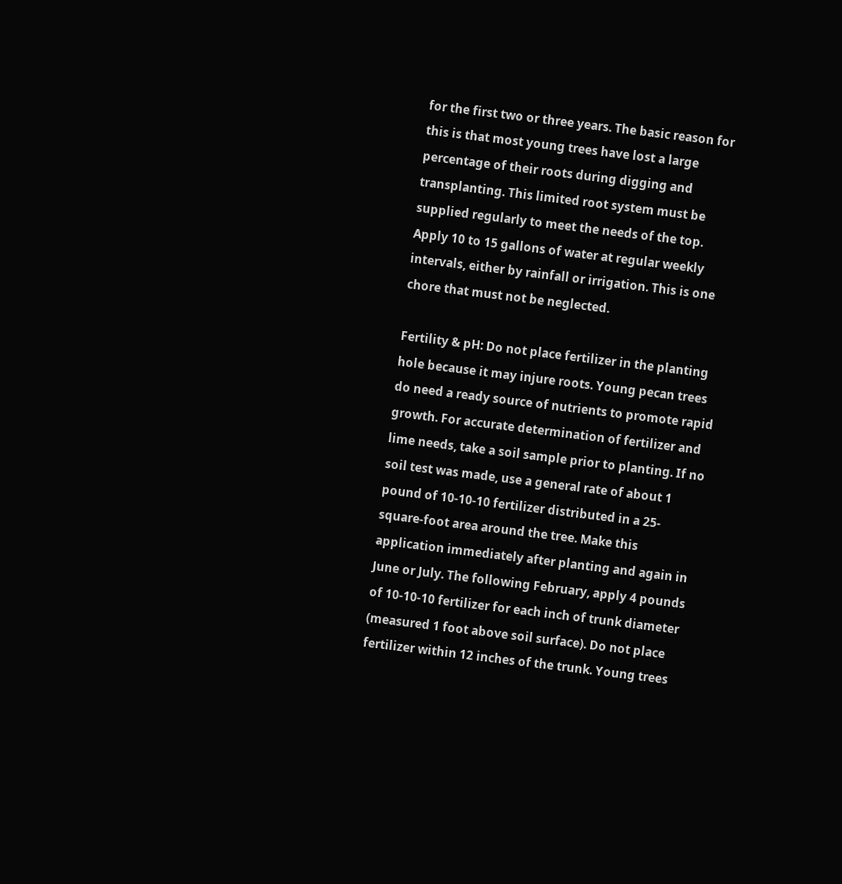for the first two or three years. The basic reason for this is that most young trees have lost a large percentage of their roots during digging and transplanting. This limited root system must be supplied regularly to meet the needs of the top. Apply 10 to 15 gallons of water at regular weekly intervals, either by rainfall or irrigation. This is one chore that must not be neglected.

Fertility & pH: Do not place fertilizer in the planting hole because it may injure roots. Young pecan trees do need a ready source of nutrients to promote rapid growth. For accurate determination of fertilizer and lime needs, take a soil sample prior to planting. If no soil test was made, use a general rate of about 1 pound of 10-10-10 fertilizer distributed in a 25-square-foot area around the tree. Make this application immediately after planting and again in June or July. The following February, apply 4 pounds of 10-10-10 fertilizer for each inch of trunk diameter (measured 1 foot above soil surface). Do not place fertilizer within 12 inches of the trunk. Young trees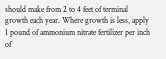should make from 2 to 4 feet of terminal growth each year. Where growth is less, apply 1 pound of ammonium nitrate fertilizer per inch of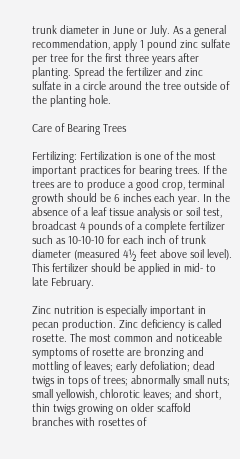trunk diameter in June or July. As a general recommendation, apply 1 pound zinc sulfate per tree for the first three years after planting. Spread the fertilizer and zinc sulfate in a circle around the tree outside of the planting hole.

Care of Bearing Trees

Fertilizing: Fertilization is one of the most important practices for bearing trees. If the trees are to produce a good crop, terminal growth should be 6 inches each year. In the absence of a leaf tissue analysis or soil test, broadcast 4 pounds of a complete fertilizer such as 10-10-10 for each inch of trunk diameter (measured 4½ feet above soil level). This fertilizer should be applied in mid- to late February.

Zinc nutrition is especially important in pecan production. Zinc deficiency is called rosette. The most common and noticeable symptoms of rosette are bronzing and mottling of leaves; early defoliation; dead twigs in tops of trees; abnormally small nuts; small yellowish, chlorotic leaves; and short, thin twigs growing on older scaffold branches with rosettes of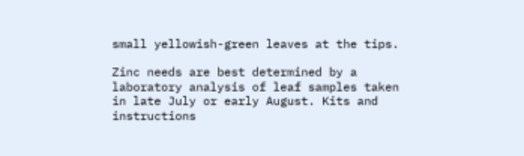small yellowish-green leaves at the tips.

Zinc needs are best determined by a laboratory analysis of leaf samples taken in late July or early August. Kits and instructions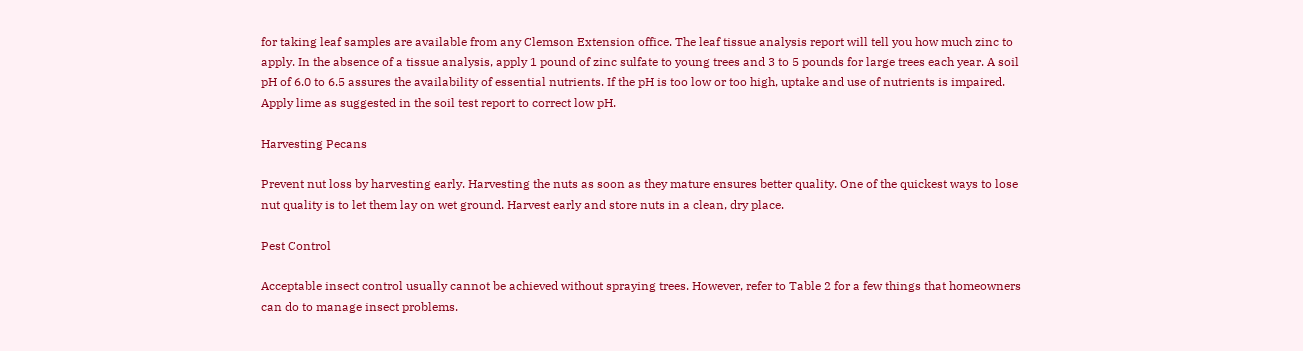for taking leaf samples are available from any Clemson Extension office. The leaf tissue analysis report will tell you how much zinc to apply. In the absence of a tissue analysis, apply 1 pound of zinc sulfate to young trees and 3 to 5 pounds for large trees each year. A soil pH of 6.0 to 6.5 assures the availability of essential nutrients. If the pH is too low or too high, uptake and use of nutrients is impaired. Apply lime as suggested in the soil test report to correct low pH.

Harvesting Pecans

Prevent nut loss by harvesting early. Harvesting the nuts as soon as they mature ensures better quality. One of the quickest ways to lose nut quality is to let them lay on wet ground. Harvest early and store nuts in a clean, dry place.

Pest Control

Acceptable insect control usually cannot be achieved without spraying trees. However, refer to Table 2 for a few things that homeowners can do to manage insect problems.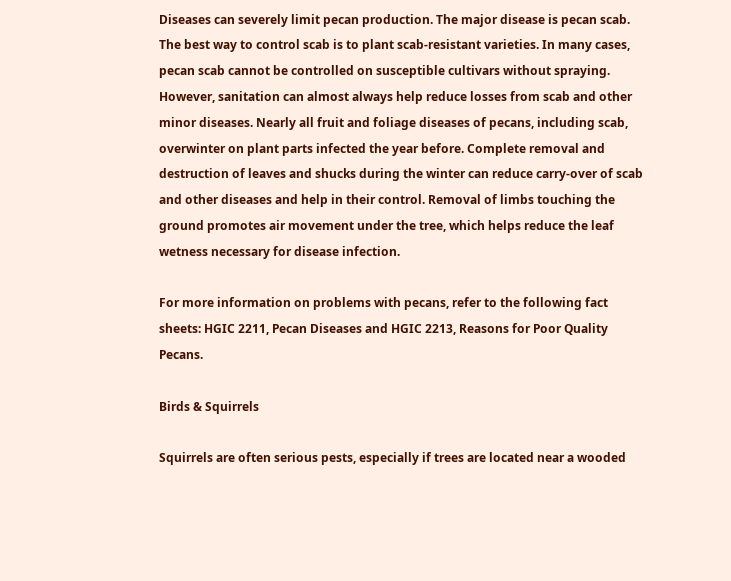Diseases can severely limit pecan production. The major disease is pecan scab. The best way to control scab is to plant scab-resistant varieties. In many cases, pecan scab cannot be controlled on susceptible cultivars without spraying. However, sanitation can almost always help reduce losses from scab and other minor diseases. Nearly all fruit and foliage diseases of pecans, including scab, overwinter on plant parts infected the year before. Complete removal and destruction of leaves and shucks during the winter can reduce carry-over of scab and other diseases and help in their control. Removal of limbs touching the ground promotes air movement under the tree, which helps reduce the leaf wetness necessary for disease infection.

For more information on problems with pecans, refer to the following fact sheets: HGIC 2211, Pecan Diseases and HGIC 2213, Reasons for Poor Quality Pecans.

Birds & Squirrels

Squirrels are often serious pests, especially if trees are located near a wooded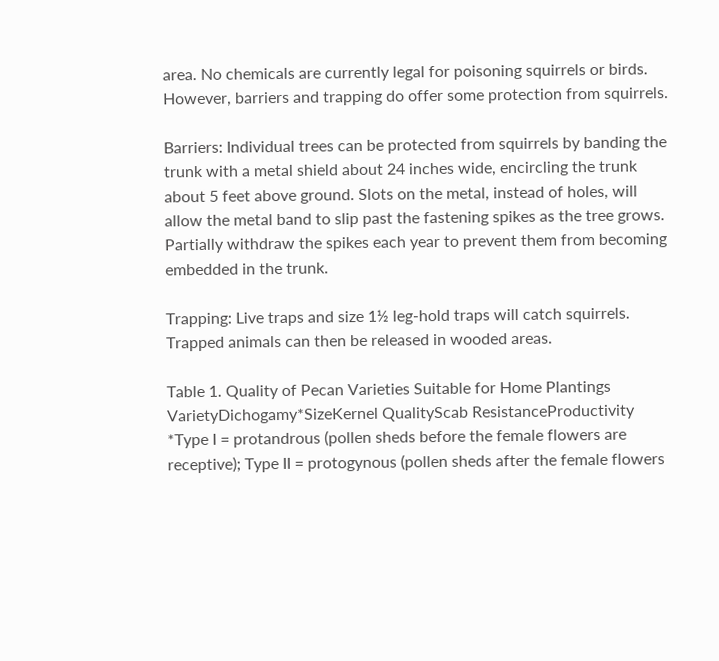area. No chemicals are currently legal for poisoning squirrels or birds. However, barriers and trapping do offer some protection from squirrels.

Barriers: Individual trees can be protected from squirrels by banding the trunk with a metal shield about 24 inches wide, encircling the trunk about 5 feet above ground. Slots on the metal, instead of holes, will allow the metal band to slip past the fastening spikes as the tree grows. Partially withdraw the spikes each year to prevent them from becoming embedded in the trunk.

Trapping: Live traps and size 1½ leg-hold traps will catch squirrels. Trapped animals can then be released in wooded areas.

Table 1. Quality of Pecan Varieties Suitable for Home Plantings
VarietyDichogamy*SizeKernel QualityScab ResistanceProductivity
*Type I = protandrous (pollen sheds before the female flowers are receptive); Type II = protogynous (pollen sheds after the female flowers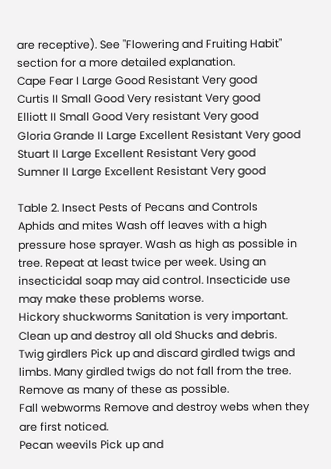are receptive). See "Flowering and Fruiting Habit" section for a more detailed explanation.
Cape Fear I Large Good Resistant Very good
Curtis II Small Good Very resistant Very good
Elliott II Small Good Very resistant Very good
Gloria Grande II Large Excellent Resistant Very good
Stuart II Large Excellent Resistant Very good
Sumner II Large Excellent Resistant Very good

Table 2. Insect Pests of Pecans and Controls
Aphids and mites Wash off leaves with a high pressure hose sprayer. Wash as high as possible in tree. Repeat at least twice per week. Using an insecticidal soap may aid control. Insecticide use may make these problems worse.
Hickory shuckworms Sanitation is very important. Clean up and destroy all old Shucks and debris.
Twig girdlers Pick up and discard girdled twigs and limbs. Many girdled twigs do not fall from the tree. Remove as many of these as possible.
Fall webworms Remove and destroy webs when they are first noticed.
Pecan weevils Pick up and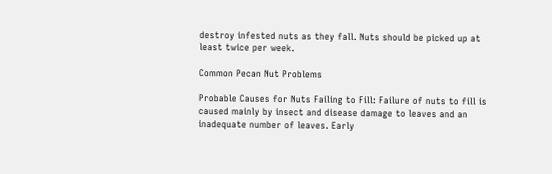destroy infested nuts as they fall. Nuts should be picked up at least twice per week.

Common Pecan Nut Problems

Probable Causes for Nuts Failing to Fill: Failure of nuts to fill is caused mainly by insect and disease damage to leaves and an inadequate number of leaves. Early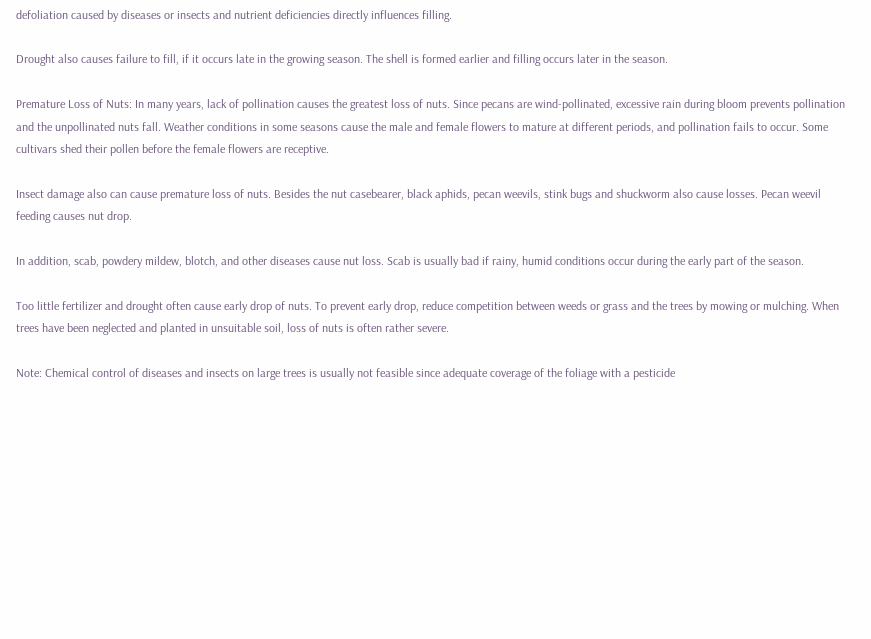defoliation caused by diseases or insects and nutrient deficiencies directly influences filling.

Drought also causes failure to fill, if it occurs late in the growing season. The shell is formed earlier and filling occurs later in the season.

Premature Loss of Nuts: In many years, lack of pollination causes the greatest loss of nuts. Since pecans are wind-pollinated, excessive rain during bloom prevents pollination and the unpollinated nuts fall. Weather conditions in some seasons cause the male and female flowers to mature at different periods, and pollination fails to occur. Some cultivars shed their pollen before the female flowers are receptive.

Insect damage also can cause premature loss of nuts. Besides the nut casebearer, black aphids, pecan weevils, stink bugs and shuckworm also cause losses. Pecan weevil feeding causes nut drop.

In addition, scab, powdery mildew, blotch, and other diseases cause nut loss. Scab is usually bad if rainy, humid conditions occur during the early part of the season.

Too little fertilizer and drought often cause early drop of nuts. To prevent early drop, reduce competition between weeds or grass and the trees by mowing or mulching. When trees have been neglected and planted in unsuitable soil, loss of nuts is often rather severe.

Note: Chemical control of diseases and insects on large trees is usually not feasible since adequate coverage of the foliage with a pesticide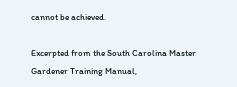cannot be achieved.

Excerpted from the South Carolina Master Gardener Training Manual,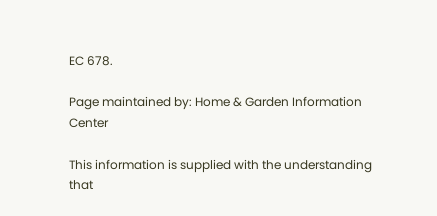EC 678.

Page maintained by: Home & Garden Information Center

This information is supplied with the understanding that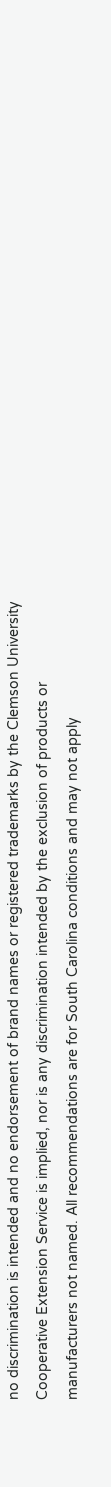no discrimination is intended and no endorsement of brand names or registered trademarks by the Clemson University Cooperative Extension Service is implied, nor is any discrimination intended by the exclusion of products or manufacturers not named. All recommendations are for South Carolina conditions and may not apply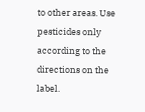to other areas. Use pesticides only according to the directions on the label.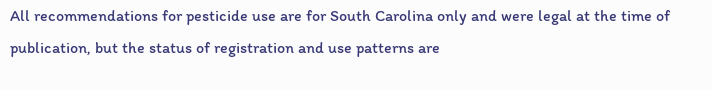All recommendations for pesticide use are for South Carolina only and were legal at the time of publication, but the status of registration and use patterns are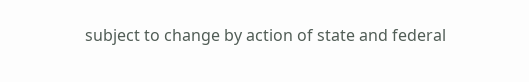subject to change by action of state and federal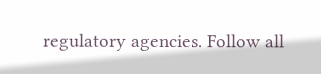regulatory agencies. Follow all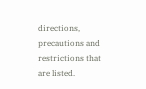directions, precautions and restrictions that are listed.